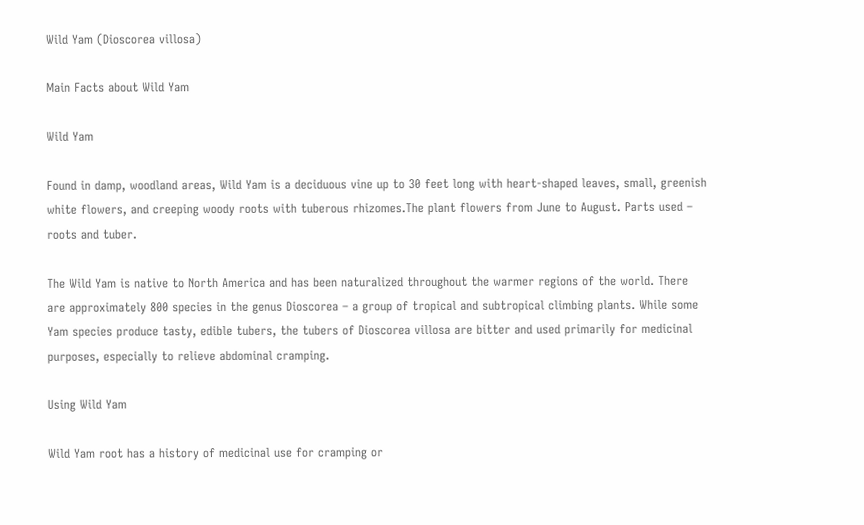Wild Yam (Dioscorea villosa)

Main Facts about Wild Yam

Wild Yam

Found in damp, woodland areas, Wild Yam is a deciduous vine up to 30 feet long with heart-shaped leaves, small, greenish white flowers, and creeping woody roots with tuberous rhizomes.The plant flowers from June to August. Parts used – roots and tuber.

The Wild Yam is native to North America and has been naturalized throughout the warmer regions of the world. There are approximately 800 species in the genus Dioscorea – a group of tropical and subtropical climbing plants. While some Yam species produce tasty, edible tubers, the tubers of Dioscorea villosa are bitter and used primarily for medicinal purposes, especially to relieve abdominal cramping.

Using Wild Yam

Wild Yam root has a history of medicinal use for cramping or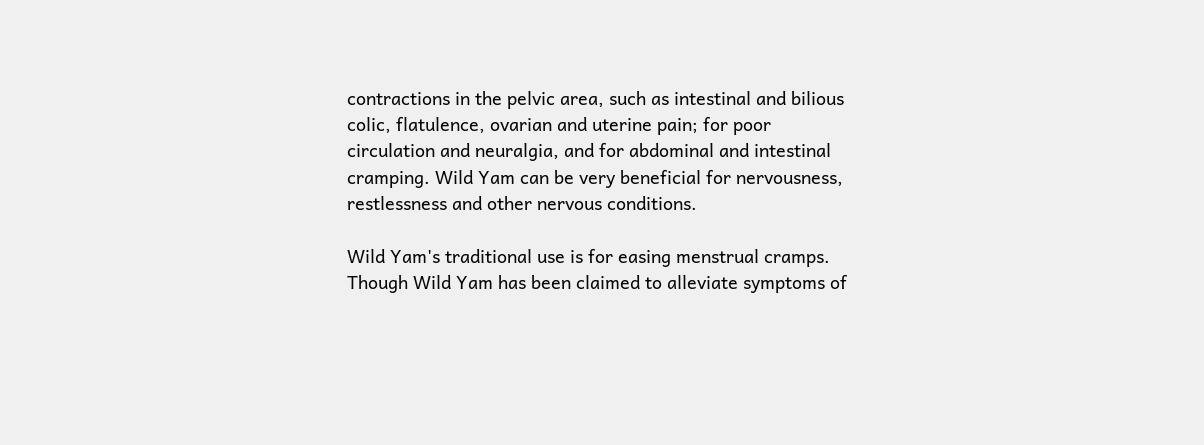contractions in the pelvic area, such as intestinal and bilious colic, flatulence, ovarian and uterine pain; for poor circulation and neuralgia, and for abdominal and intestinal cramping. Wild Yam can be very beneficial for nervousness, restlessness and other nervous conditions.

Wild Yam's traditional use is for easing menstrual cramps. Though Wild Yam has been claimed to alleviate symptoms of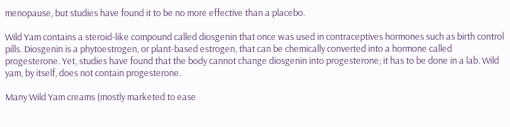menopause, but studies have found it to be no more effective than a placebo.

Wild Yam contains a steroid-like compound called diosgenin that once was used in contraceptives hormones such as birth control pills. Diosgenin is a phytoestrogen, or plant-based estrogen, that can be chemically converted into a hormone called progesterone. Yet, studies have found that the body cannot change diosgenin into progesterone; it has to be done in a lab. Wild yam, by itself, does not contain progesterone.

Many Wild Yam creams (mostly marketed to ease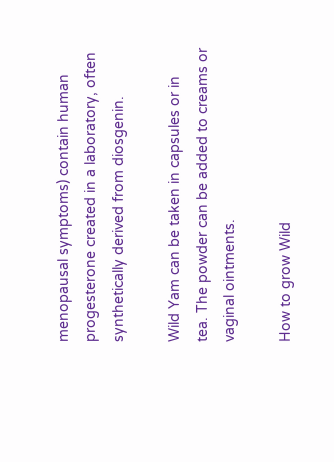menopausal symptoms) contain human progesterone created in a laboratory, often synthetically derived from diosgenin.

Wild Yam can be taken in capsules or in tea. The powder can be added to creams or vaginal ointments.

How to grow Wild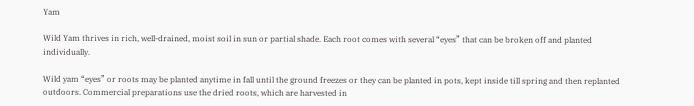Yam

Wild Yam thrives in rich, well-drained, moist soil in sun or partial shade. Each root comes with several “eyes” that can be broken off and planted individually.

Wild yam “eyes” or roots may be planted anytime in fall until the ground freezes or they can be planted in pots, kept inside till spring and then replanted outdoors. Commercial preparations use the dried roots, which are harvested in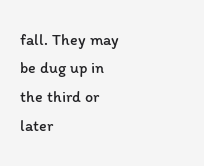fall. They may be dug up in the third or later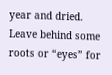year and dried. Leave behind some roots or “eyes” for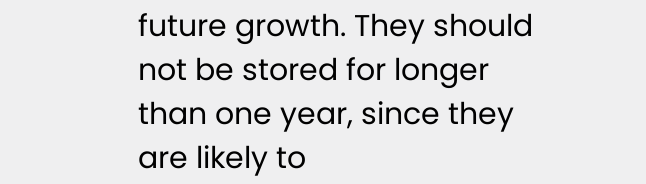future growth. They should not be stored for longer than one year, since they are likely to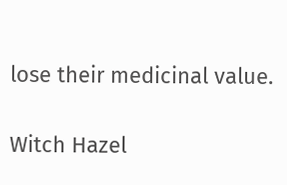lose their medicinal value.

Witch Hazel